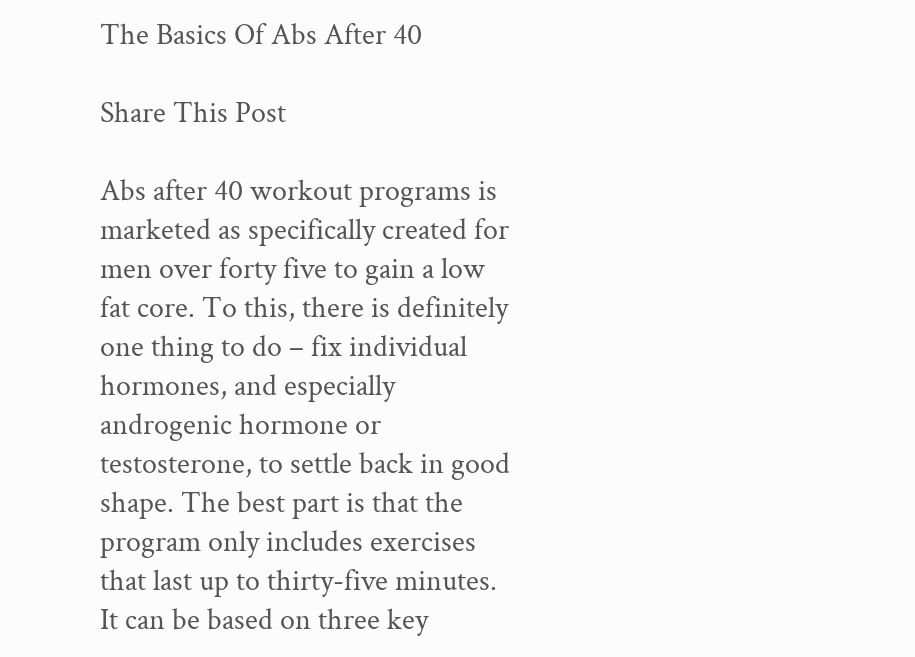The Basics Of Abs After 40

Share This Post

Abs after 40 workout programs is marketed as specifically created for men over forty five to gain a low fat core. To this, there is definitely one thing to do – fix individual hormones, and especially androgenic hormone or testosterone, to settle back in good shape. The best part is that the program only includes exercises that last up to thirty-five minutes. It can be based on three key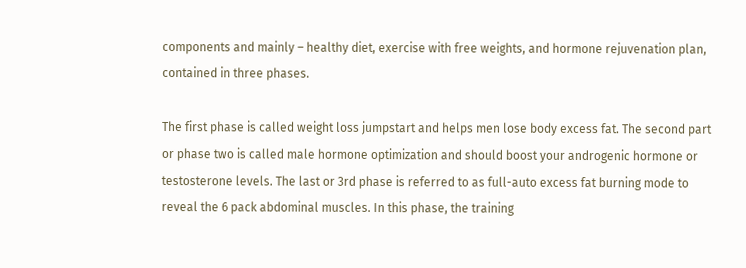components and mainly – healthy diet, exercise with free weights, and hormone rejuvenation plan, contained in three phases.

The first phase is called weight loss jumpstart and helps men lose body excess fat. The second part or phase two is called male hormone optimization and should boost your androgenic hormone or testosterone levels. The last or 3rd phase is referred to as full-auto excess fat burning mode to reveal the 6 pack abdominal muscles. In this phase, the training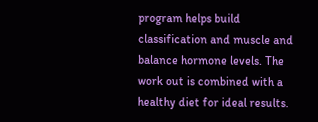program helps build classification and muscle and balance hormone levels. The work out is combined with a healthy diet for ideal results.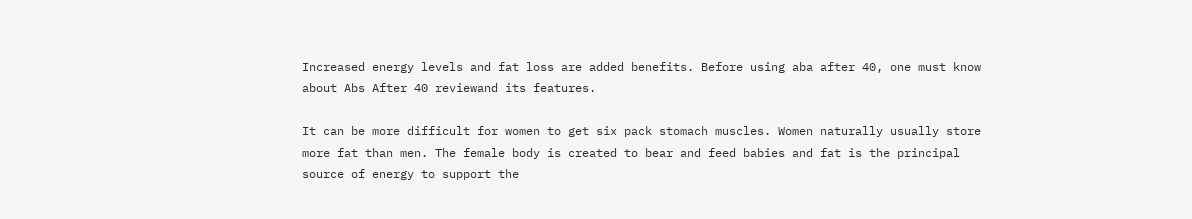Increased energy levels and fat loss are added benefits. Before using aba after 40, one must know about Abs After 40 reviewand its features.

It can be more difficult for women to get six pack stomach muscles. Women naturally usually store more fat than men. The female body is created to bear and feed babies and fat is the principal source of energy to support the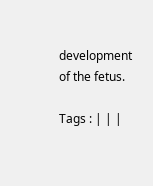development of the fetus.

Tags : | | |